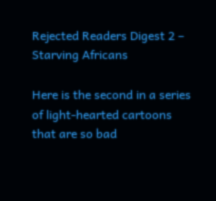Rejected Readers Digest 2 – Starving Africans

Here is the second in a series of light-hearted cartoons that are so bad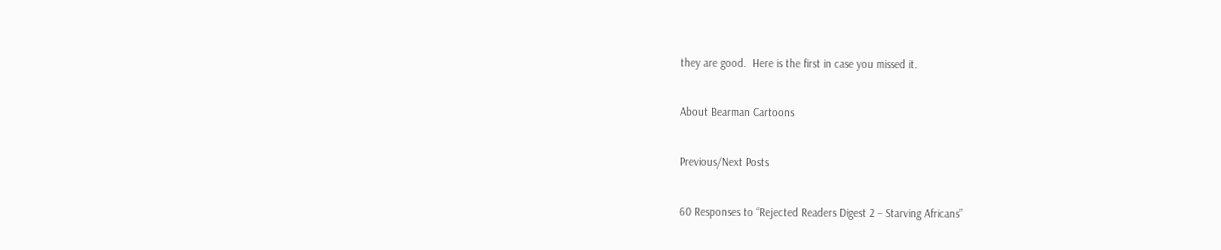they are good.  Here is the first in case you missed it.

About Bearman Cartoons

Previous/Next Posts

60 Responses to “Rejected Readers Digest 2 – Starving Africans”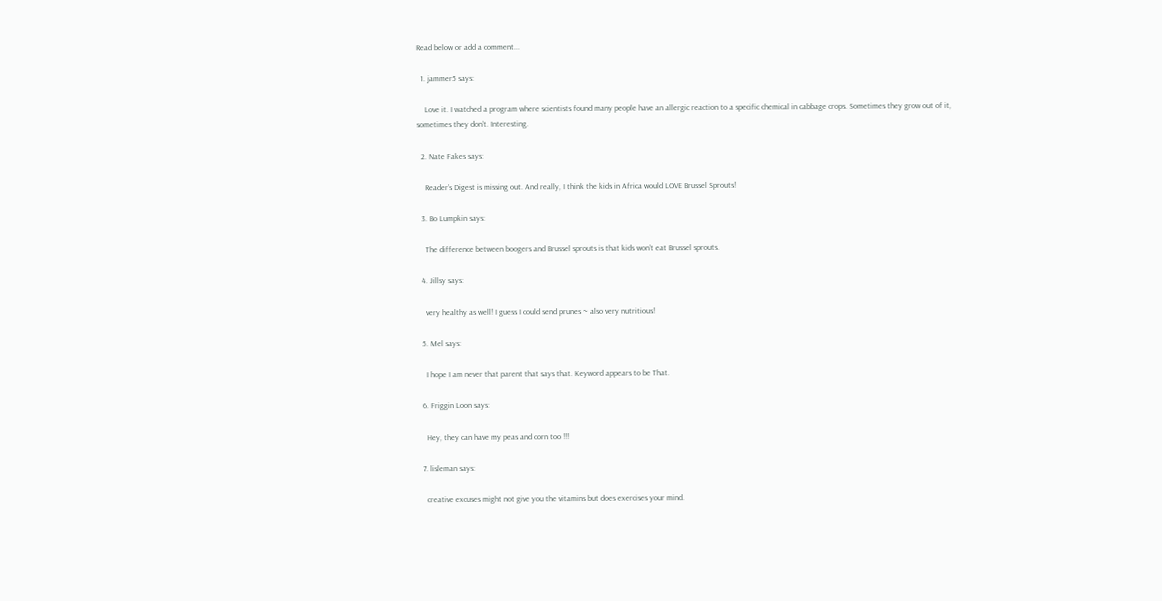Read below or add a comment...

  1. jammer5 says:

    Love it. I watched a program where scientists found many people have an allergic reaction to a specific chemical in cabbage crops. Sometimes they grow out of it, sometimes they don’t. Interesting.

  2. Nate Fakes says:

    Reader’s Digest is missing out. And really, I think the kids in Africa would LOVE Brussel Sprouts!

  3. Bo Lumpkin says:

    The difference between boogers and Brussel sprouts is that kids won’t eat Brussel sprouts.

  4. Jillsy says:

    very healthy as well! I guess I could send prunes ~ also very nutritious!

  5. Mel says:

    I hope I am never that parent that says that. Keyword appears to be That.

  6. Friggin Loon says:

    Hey, they can have my peas and corn too !!!

  7. lisleman says:

    creative excuses might not give you the vitamins but does exercises your mind.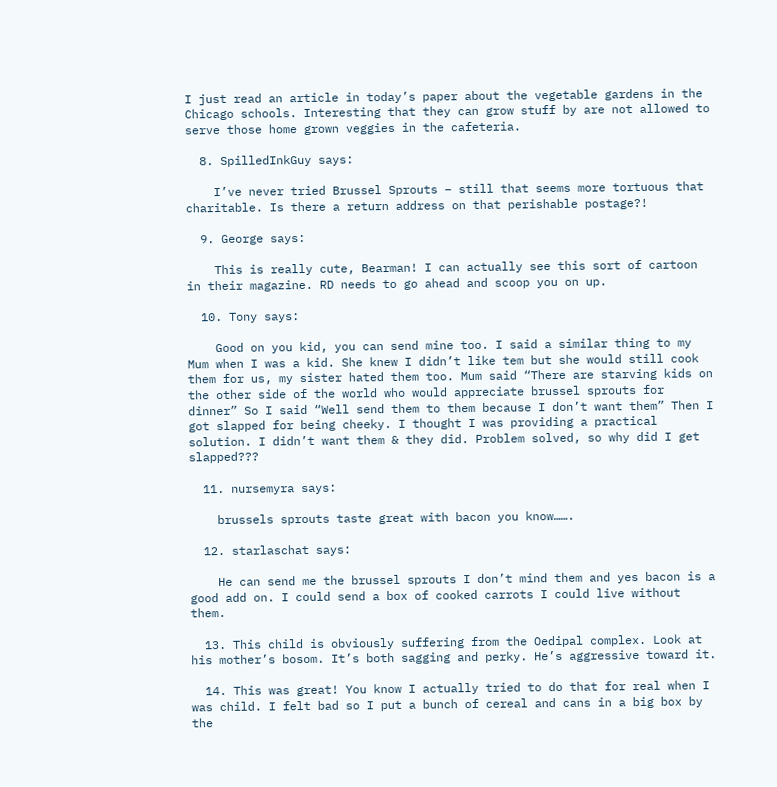I just read an article in today’s paper about the vegetable gardens in the Chicago schools. Interesting that they can grow stuff by are not allowed to serve those home grown veggies in the cafeteria.

  8. SpilledInkGuy says:

    I’ve never tried Brussel Sprouts – still that seems more tortuous that charitable. Is there a return address on that perishable postage?!

  9. George says:

    This is really cute, Bearman! I can actually see this sort of cartoon in their magazine. RD needs to go ahead and scoop you on up.

  10. Tony says:

    Good on you kid, you can send mine too. I said a similar thing to my Mum when I was a kid. She knew I didn’t like tem but she would still cook them for us, my sister hated them too. Mum said “There are starving kids on the other side of the world who would appreciate brussel sprouts for dinner” So I said “Well send them to them because I don’t want them” Then I got slapped for being cheeky. I thought I was providing a practical solution. I didn’t want them & they did. Problem solved, so why did I get slapped???

  11. nursemyra says:

    brussels sprouts taste great with bacon you know…….

  12. starlaschat says:

    He can send me the brussel sprouts I don’t mind them and yes bacon is a good add on. I could send a box of cooked carrots I could live without them.

  13. This child is obviously suffering from the Oedipal complex. Look at his mother’s bosom. It’s both sagging and perky. He’s aggressive toward it.

  14. This was great! You know I actually tried to do that for real when I was child. I felt bad so I put a bunch of cereal and cans in a big box by the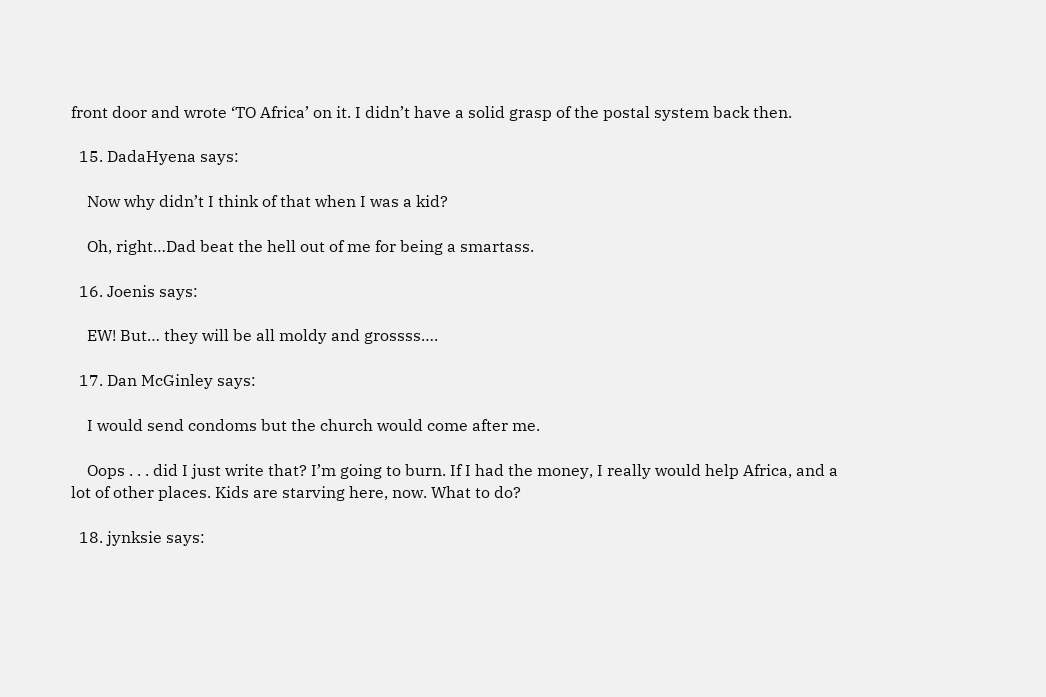front door and wrote ‘TO Africa’ on it. I didn’t have a solid grasp of the postal system back then.

  15. DadaHyena says:

    Now why didn’t I think of that when I was a kid?

    Oh, right…Dad beat the hell out of me for being a smartass.

  16. Joenis says:

    EW! But… they will be all moldy and grossss….

  17. Dan McGinley says:

    I would send condoms but the church would come after me.

    Oops . . . did I just write that? I’m going to burn. If I had the money, I really would help Africa, and a lot of other places. Kids are starving here, now. What to do?

  18. jynksie says: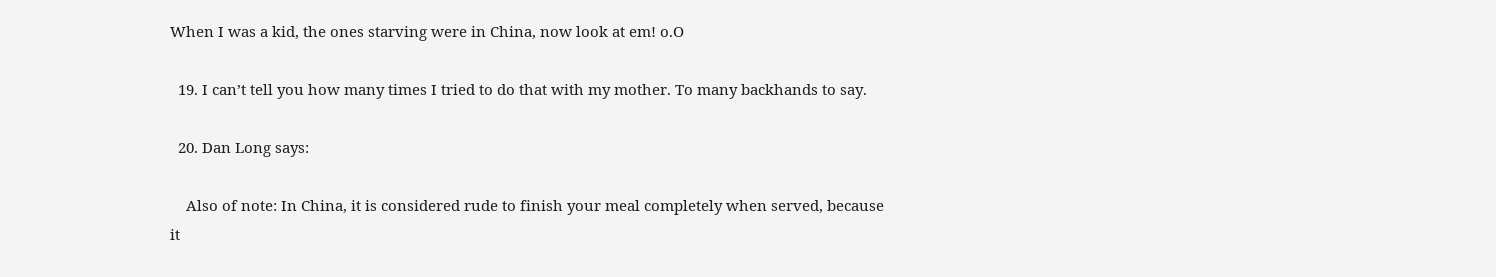When I was a kid, the ones starving were in China, now look at em! o.O

  19. I can’t tell you how many times I tried to do that with my mother. To many backhands to say.

  20. Dan Long says:

    Also of note: In China, it is considered rude to finish your meal completely when served, because it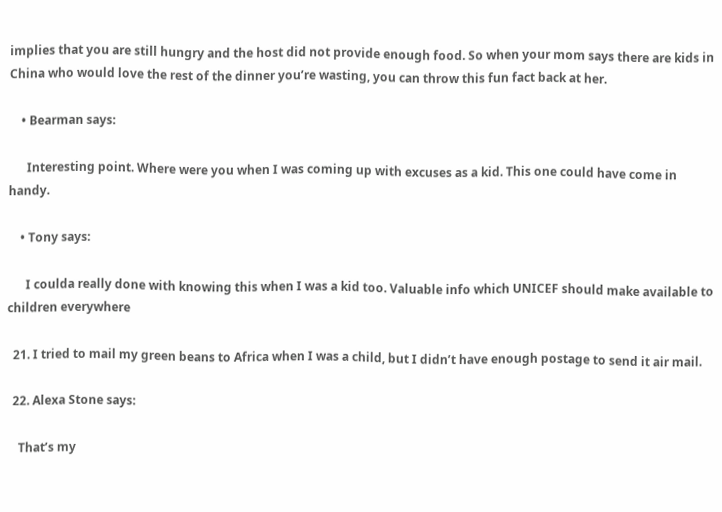implies that you are still hungry and the host did not provide enough food. So when your mom says there are kids in China who would love the rest of the dinner you’re wasting, you can throw this fun fact back at her.

    • Bearman says:

      Interesting point. Where were you when I was coming up with excuses as a kid. This one could have come in handy.

    • Tony says:

      I coulda really done with knowing this when I was a kid too. Valuable info which UNICEF should make available to children everywhere

  21. I tried to mail my green beans to Africa when I was a child, but I didn’t have enough postage to send it air mail.

  22. Alexa Stone says:

    That’s my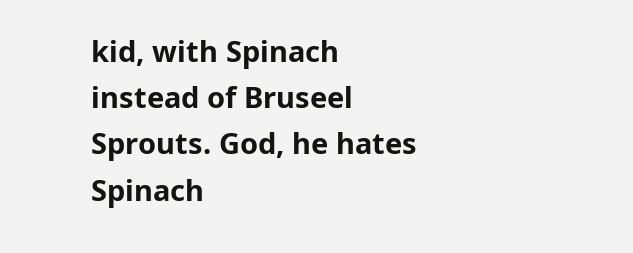kid, with Spinach instead of Bruseel Sprouts. God, he hates Spinach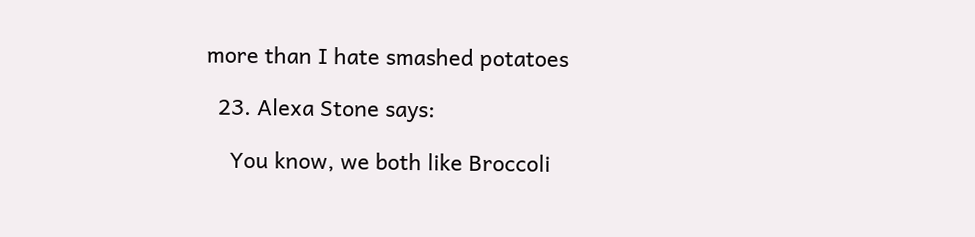more than I hate smashed potatoes

  23. Alexa Stone says:

    You know, we both like Broccoli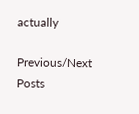actually

Previous/Next Posts